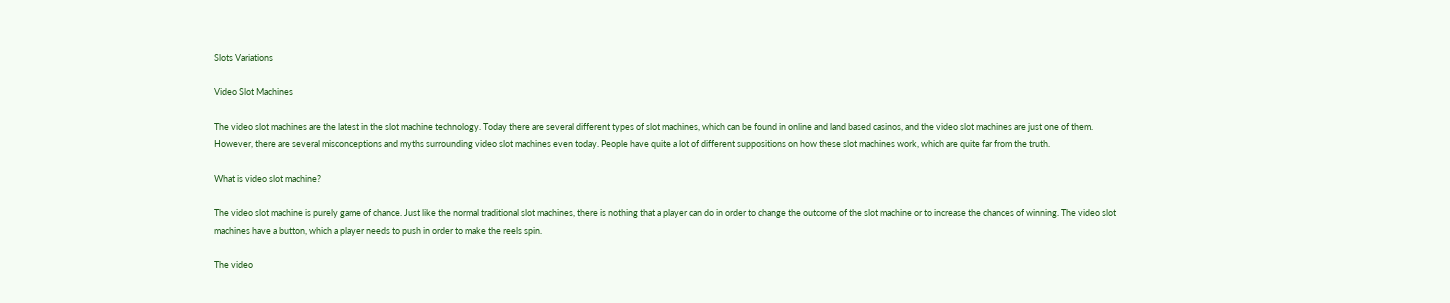Slots Variations

Video Slot Machines

The video slot machines are the latest in the slot machine technology. Today there are several different types of slot machines, which can be found in online and land based casinos, and the video slot machines are just one of them. However, there are several misconceptions and myths surrounding video slot machines even today. People have quite a lot of different suppositions on how these slot machines work, which are quite far from the truth.

What is video slot machine?

The video slot machine is purely game of chance. Just like the normal traditional slot machines, there is nothing that a player can do in order to change the outcome of the slot machine or to increase the chances of winning. The video slot machines have a button, which a player needs to push in order to make the reels spin.

The video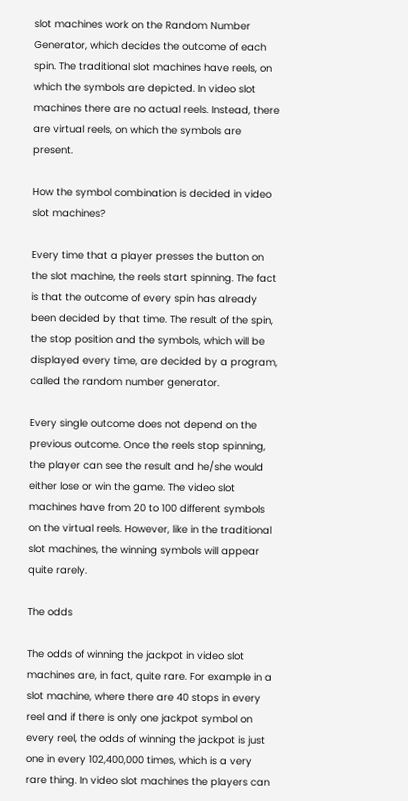slot machines work on the Random Number Generator, which decides the outcome of each spin. The traditional slot machines have reels, on which the symbols are depicted. In video slot machines there are no actual reels. Instead, there are virtual reels, on which the symbols are present.

How the symbol combination is decided in video slot machines?

Every time that a player presses the button on the slot machine, the reels start spinning. The fact is that the outcome of every spin has already been decided by that time. The result of the spin, the stop position and the symbols, which will be displayed every time, are decided by a program, called the random number generator.

Every single outcome does not depend on the previous outcome. Once the reels stop spinning, the player can see the result and he/she would either lose or win the game. The video slot machines have from 20 to 100 different symbols on the virtual reels. However, like in the traditional slot machines, the winning symbols will appear quite rarely.

The odds

The odds of winning the jackpot in video slot machines are, in fact, quite rare. For example in a slot machine, where there are 40 stops in every reel and if there is only one jackpot symbol on every reel, the odds of winning the jackpot is just one in every 102,400,000 times, which is a very rare thing. In video slot machines the players can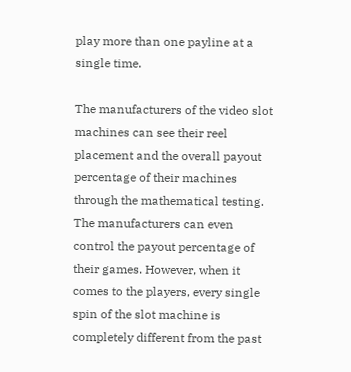play more than one payline at a single time.

The manufacturers of the video slot machines can see their reel placement and the overall payout percentage of their machines through the mathematical testing. The manufacturers can even control the payout percentage of their games. However, when it comes to the players, every single spin of the slot machine is completely different from the past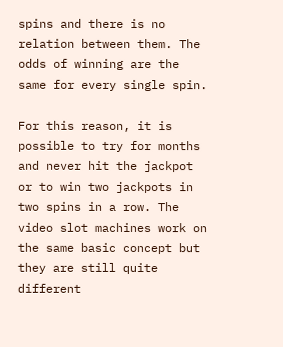spins and there is no relation between them. The odds of winning are the same for every single spin.

For this reason, it is possible to try for months and never hit the jackpot or to win two jackpots in two spins in a row. The video slot machines work on the same basic concept but they are still quite different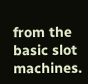from the basic slot machines.